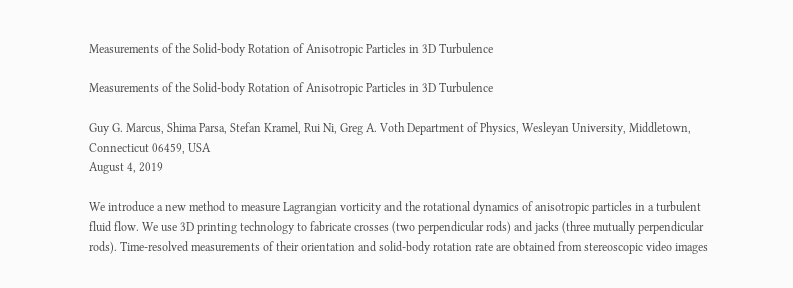Measurements of the Solid-body Rotation of Anisotropic Particles in 3D Turbulence

Measurements of the Solid-body Rotation of Anisotropic Particles in 3D Turbulence

Guy G. Marcus, Shima Parsa, Stefan Kramel, Rui Ni, Greg A. Voth Department of Physics, Wesleyan University, Middletown, Connecticut 06459, USA
August 4, 2019

We introduce a new method to measure Lagrangian vorticity and the rotational dynamics of anisotropic particles in a turbulent fluid flow. We use 3D printing technology to fabricate crosses (two perpendicular rods) and jacks (three mutually perpendicular rods). Time-resolved measurements of their orientation and solid-body rotation rate are obtained from stereoscopic video images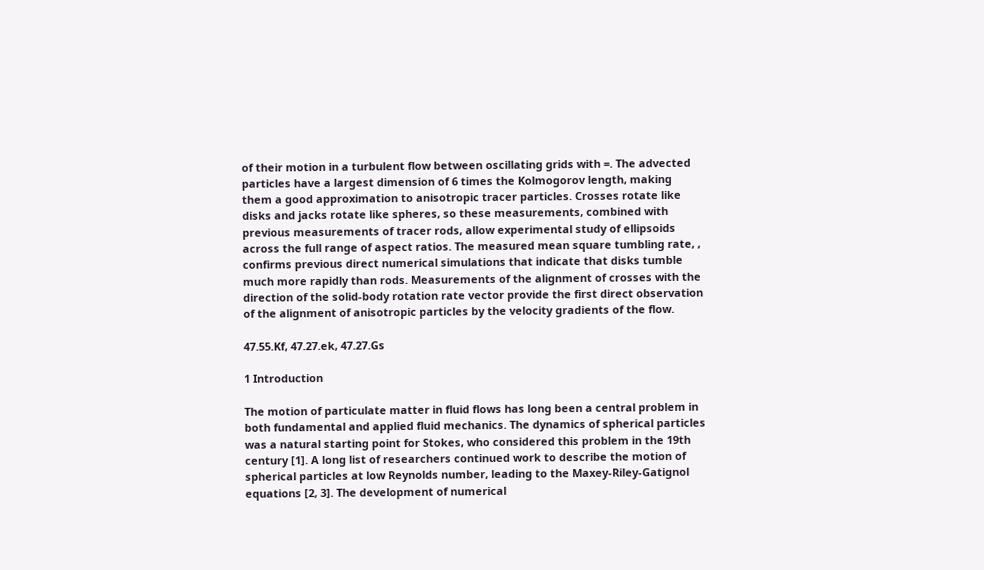of their motion in a turbulent flow between oscillating grids with =. The advected particles have a largest dimension of 6 times the Kolmogorov length, making them a good approximation to anisotropic tracer particles. Crosses rotate like disks and jacks rotate like spheres, so these measurements, combined with previous measurements of tracer rods, allow experimental study of ellipsoids across the full range of aspect ratios. The measured mean square tumbling rate, , confirms previous direct numerical simulations that indicate that disks tumble much more rapidly than rods. Measurements of the alignment of crosses with the direction of the solid-body rotation rate vector provide the first direct observation of the alignment of anisotropic particles by the velocity gradients of the flow.

47.55.Kf, 47.27.ek, 47.27.Gs

1 Introduction

The motion of particulate matter in fluid flows has long been a central problem in both fundamental and applied fluid mechanics. The dynamics of spherical particles was a natural starting point for Stokes, who considered this problem in the 19th century [1]. A long list of researchers continued work to describe the motion of spherical particles at low Reynolds number, leading to the Maxey-Riley-Gatignol equations [2, 3]. The development of numerical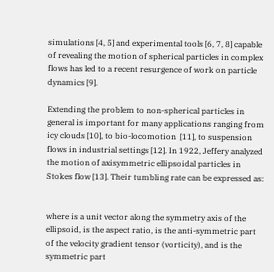simulations [4, 5] and experimental tools [6, 7, 8] capable of revealing the motion of spherical particles in complex flows has led to a recent resurgence of work on particle dynamics [9].

Extending the problem to non-spherical particles in general is important for many applications ranging from icy clouds [10], to bio-locomotion  [11], to suspension flows in industrial settings [12]. In 1922, Jeffery analyzed the motion of axisymmetric ellipsoidal particles in Stokes flow [13]. Their tumbling rate can be expressed as:


where is a unit vector along the symmetry axis of the ellipsoid, is the aspect ratio, is the anti-symmetric part of the velocity gradient tensor (vorticity), and is the symmetric part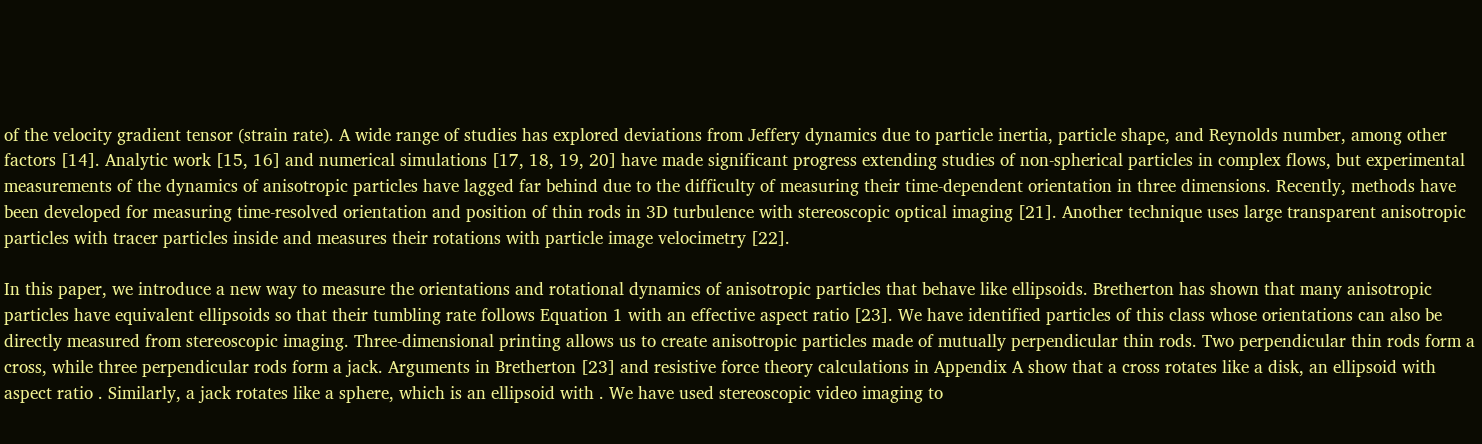of the velocity gradient tensor (strain rate). A wide range of studies has explored deviations from Jeffery dynamics due to particle inertia, particle shape, and Reynolds number, among other factors [14]. Analytic work [15, 16] and numerical simulations [17, 18, 19, 20] have made significant progress extending studies of non-spherical particles in complex flows, but experimental measurements of the dynamics of anisotropic particles have lagged far behind due to the difficulty of measuring their time-dependent orientation in three dimensions. Recently, methods have been developed for measuring time-resolved orientation and position of thin rods in 3D turbulence with stereoscopic optical imaging [21]. Another technique uses large transparent anisotropic particles with tracer particles inside and measures their rotations with particle image velocimetry [22].

In this paper, we introduce a new way to measure the orientations and rotational dynamics of anisotropic particles that behave like ellipsoids. Bretherton has shown that many anisotropic particles have equivalent ellipsoids so that their tumbling rate follows Equation 1 with an effective aspect ratio [23]. We have identified particles of this class whose orientations can also be directly measured from stereoscopic imaging. Three-dimensional printing allows us to create anisotropic particles made of mutually perpendicular thin rods. Two perpendicular thin rods form a cross, while three perpendicular rods form a jack. Arguments in Bretherton [23] and resistive force theory calculations in Appendix A show that a cross rotates like a disk, an ellipsoid with aspect ratio . Similarly, a jack rotates like a sphere, which is an ellipsoid with . We have used stereoscopic video imaging to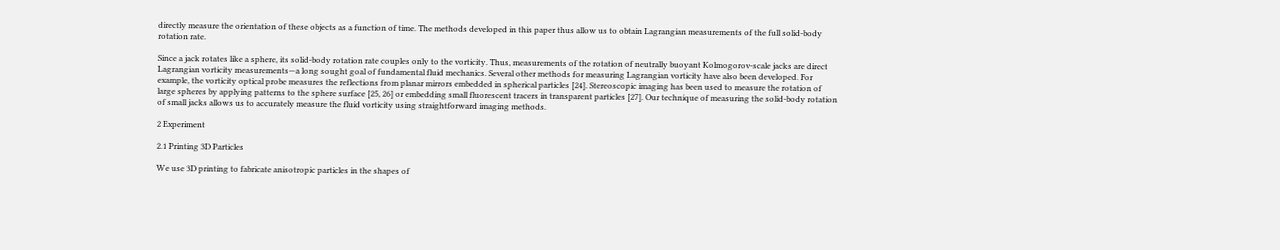directly measure the orientation of these objects as a function of time. The methods developed in this paper thus allow us to obtain Lagrangian measurements of the full solid-body rotation rate.

Since a jack rotates like a sphere, its solid-body rotation rate couples only to the vorticity. Thus, measurements of the rotation of neutrally buoyant Kolmogorov-scale jacks are direct Lagrangian vorticity measurements—a long sought goal of fundamental fluid mechanics. Several other methods for measuring Lagrangian vorticity have also been developed. For example, the vorticity optical probe measures the reflections from planar mirrors embedded in spherical particles [24]. Stereoscopic imaging has been used to measure the rotation of large spheres by applying patterns to the sphere surface [25, 26] or embedding small fluorescent tracers in transparent particles [27]. Our technique of measuring the solid-body rotation of small jacks allows us to accurately measure the fluid vorticity using straightforward imaging methods.

2 Experiment

2.1 Printing 3D Particles

We use 3D printing to fabricate anisotropic particles in the shapes of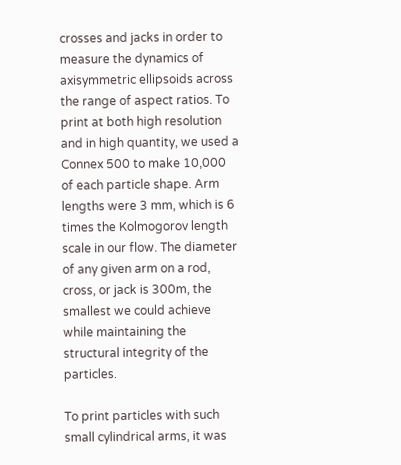crosses and jacks in order to measure the dynamics of axisymmetric ellipsoids across the range of aspect ratios. To print at both high resolution and in high quantity, we used a Connex 500 to make 10,000 of each particle shape. Arm lengths were 3 mm, which is 6 times the Kolmogorov length scale in our flow. The diameter of any given arm on a rod, cross, or jack is 300m, the smallest we could achieve while maintaining the structural integrity of the particles.

To print particles with such small cylindrical arms, it was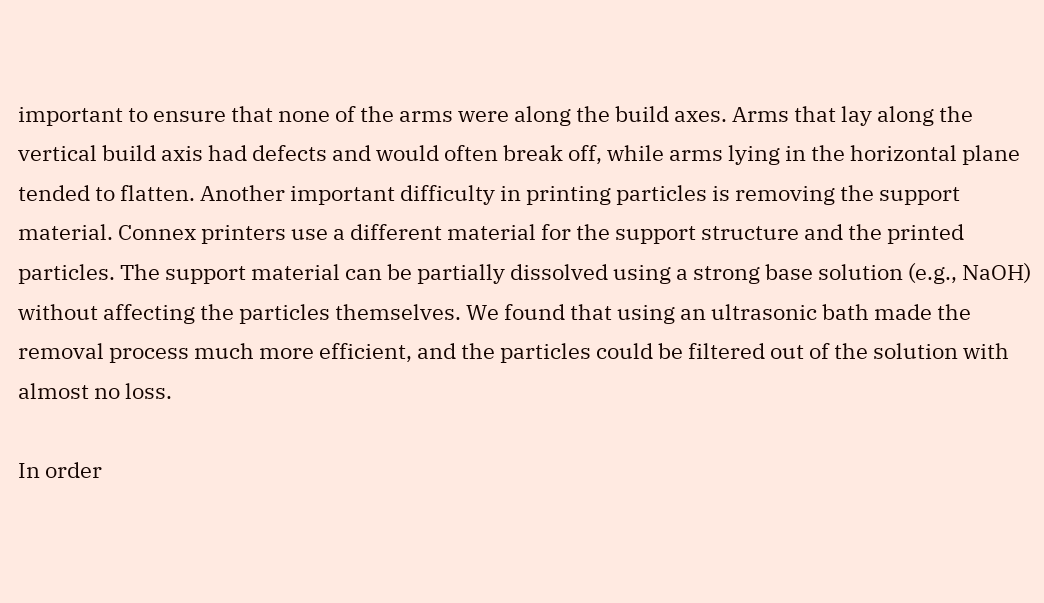important to ensure that none of the arms were along the build axes. Arms that lay along the vertical build axis had defects and would often break off, while arms lying in the horizontal plane tended to flatten. Another important difficulty in printing particles is removing the support material. Connex printers use a different material for the support structure and the printed particles. The support material can be partially dissolved using a strong base solution (e.g., NaOH) without affecting the particles themselves. We found that using an ultrasonic bath made the removal process much more efficient, and the particles could be filtered out of the solution with almost no loss.

In order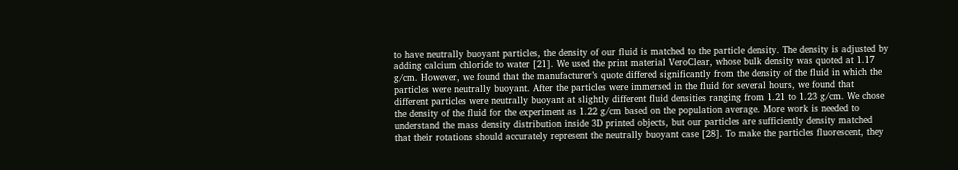to have neutrally buoyant particles, the density of our fluid is matched to the particle density. The density is adjusted by adding calcium chloride to water [21]. We used the print material VeroClear, whose bulk density was quoted at 1.17 g/cm. However, we found that the manufacturer’s quote differed significantly from the density of the fluid in which the particles were neutrally buoyant. After the particles were immersed in the fluid for several hours, we found that different particles were neutrally buoyant at slightly different fluid densities ranging from 1.21 to 1.23 g/cm. We chose the density of the fluid for the experiment as 1.22 g/cm based on the population average. More work is needed to understand the mass density distribution inside 3D printed objects, but our particles are sufficiently density matched that their rotations should accurately represent the neutrally buoyant case [28]. To make the particles fluorescent, they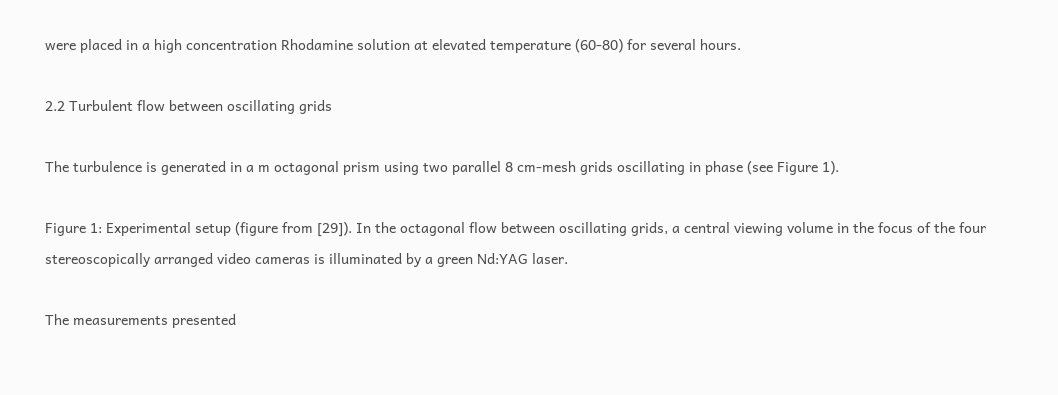were placed in a high concentration Rhodamine solution at elevated temperature (60-80) for several hours.

2.2 Turbulent flow between oscillating grids

The turbulence is generated in a m octagonal prism using two parallel 8 cm-mesh grids oscillating in phase (see Figure 1).

Figure 1: Experimental setup (figure from [29]). In the octagonal flow between oscillating grids, a central viewing volume in the focus of the four stereoscopically arranged video cameras is illuminated by a green Nd:YAG laser.

The measurements presented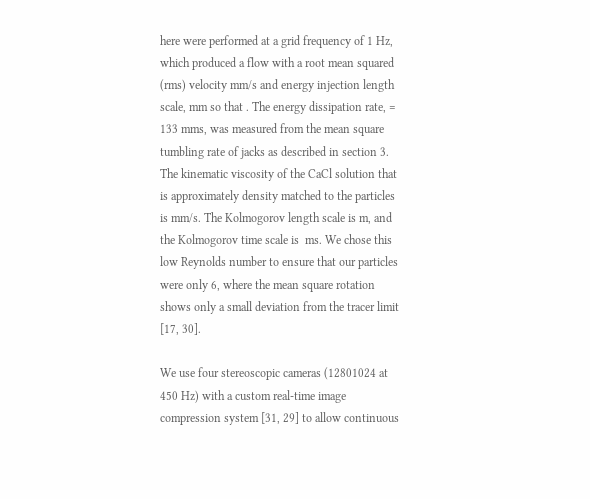here were performed at a grid frequency of 1 Hz, which produced a flow with a root mean squared (rms) velocity mm/s and energy injection length scale, mm so that . The energy dissipation rate, = 133 mms, was measured from the mean square tumbling rate of jacks as described in section 3. The kinematic viscosity of the CaCl solution that is approximately density matched to the particles is mm/s. The Kolmogorov length scale is m, and the Kolmogorov time scale is  ms. We chose this low Reynolds number to ensure that our particles were only 6, where the mean square rotation shows only a small deviation from the tracer limit  [17, 30].

We use four stereoscopic cameras (12801024 at 450 Hz) with a custom real-time image compression system [31, 29] to allow continuous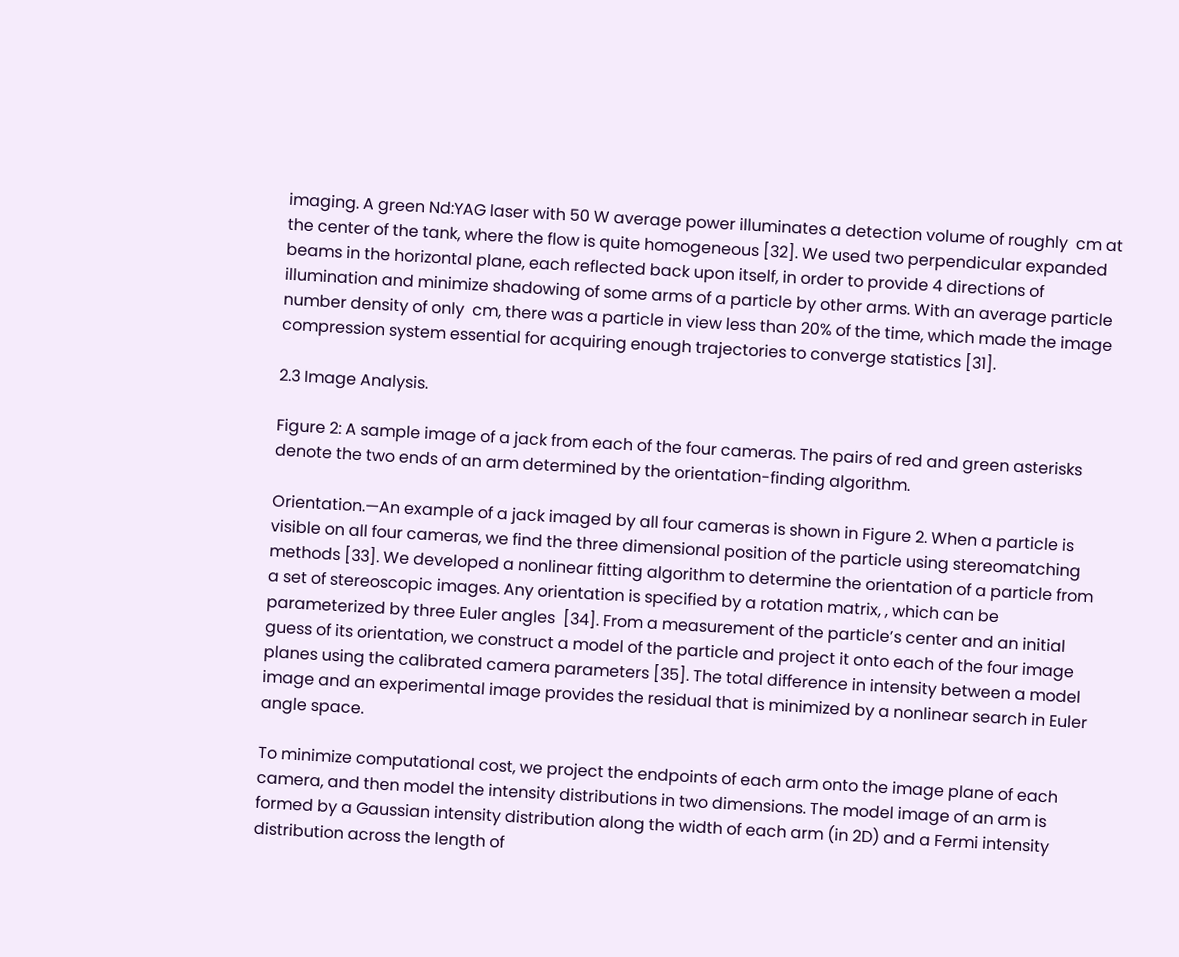imaging. A green Nd:YAG laser with 50 W average power illuminates a detection volume of roughly  cm at the center of the tank, where the flow is quite homogeneous [32]. We used two perpendicular expanded beams in the horizontal plane, each reflected back upon itself, in order to provide 4 directions of illumination and minimize shadowing of some arms of a particle by other arms. With an average particle number density of only  cm, there was a particle in view less than 20% of the time, which made the image compression system essential for acquiring enough trajectories to converge statistics [31].

2.3 Image Analysis.

Figure 2: A sample image of a jack from each of the four cameras. The pairs of red and green asterisks denote the two ends of an arm determined by the orientation-finding algorithm.

Orientation.—An example of a jack imaged by all four cameras is shown in Figure 2. When a particle is visible on all four cameras, we find the three dimensional position of the particle using stereomatching methods [33]. We developed a nonlinear fitting algorithm to determine the orientation of a particle from a set of stereoscopic images. Any orientation is specified by a rotation matrix, , which can be parameterized by three Euler angles  [34]. From a measurement of the particle’s center and an initial guess of its orientation, we construct a model of the particle and project it onto each of the four image planes using the calibrated camera parameters [35]. The total difference in intensity between a model image and an experimental image provides the residual that is minimized by a nonlinear search in Euler angle space.

To minimize computational cost, we project the endpoints of each arm onto the image plane of each camera, and then model the intensity distributions in two dimensions. The model image of an arm is formed by a Gaussian intensity distribution along the width of each arm (in 2D) and a Fermi intensity distribution across the length of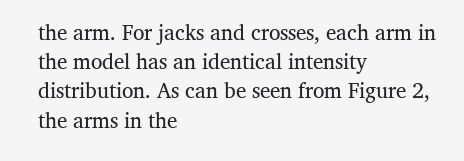the arm. For jacks and crosses, each arm in the model has an identical intensity distribution. As can be seen from Figure 2, the arms in the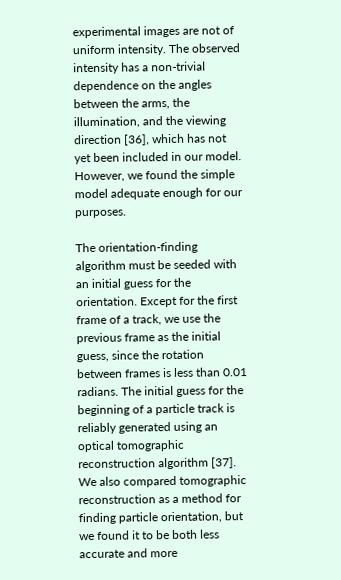experimental images are not of uniform intensity. The observed intensity has a non-trivial dependence on the angles between the arms, the illumination, and the viewing direction [36], which has not yet been included in our model. However, we found the simple model adequate enough for our purposes.

The orientation-finding algorithm must be seeded with an initial guess for the orientation. Except for the first frame of a track, we use the previous frame as the initial guess, since the rotation between frames is less than 0.01 radians. The initial guess for the beginning of a particle track is reliably generated using an optical tomographic reconstruction algorithm [37]. We also compared tomographic reconstruction as a method for finding particle orientation, but we found it to be both less accurate and more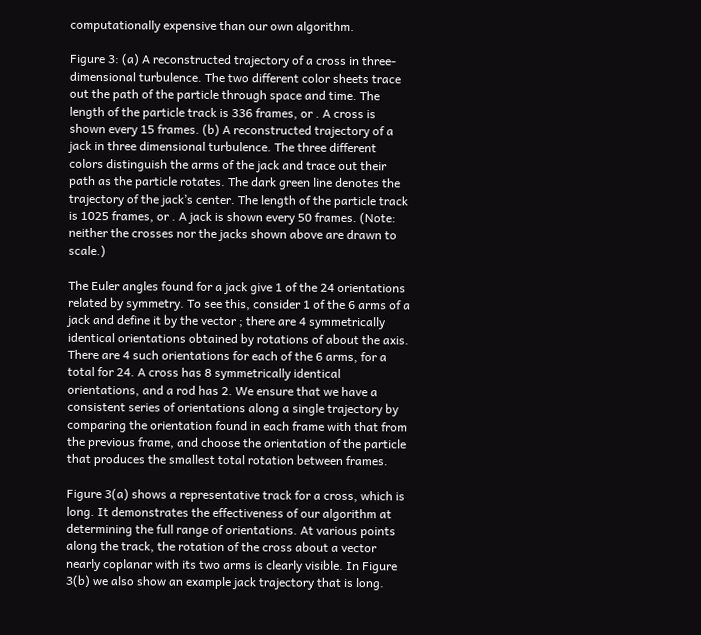computationally expensive than our own algorithm.

Figure 3: (a) A reconstructed trajectory of a cross in three-dimensional turbulence. The two different color sheets trace out the path of the particle through space and time. The length of the particle track is 336 frames, or . A cross is shown every 15 frames. (b) A reconstructed trajectory of a jack in three dimensional turbulence. The three different colors distinguish the arms of the jack and trace out their path as the particle rotates. The dark green line denotes the trajectory of the jack’s center. The length of the particle track is 1025 frames, or . A jack is shown every 50 frames. (Note: neither the crosses nor the jacks shown above are drawn to scale.)

The Euler angles found for a jack give 1 of the 24 orientations related by symmetry. To see this, consider 1 of the 6 arms of a jack and define it by the vector ; there are 4 symmetrically identical orientations obtained by rotations of about the axis. There are 4 such orientations for each of the 6 arms, for a total for 24. A cross has 8 symmetrically identical orientations, and a rod has 2. We ensure that we have a consistent series of orientations along a single trajectory by comparing the orientation found in each frame with that from the previous frame, and choose the orientation of the particle that produces the smallest total rotation between frames.

Figure 3(a) shows a representative track for a cross, which is long. It demonstrates the effectiveness of our algorithm at determining the full range of orientations. At various points along the track, the rotation of the cross about a vector nearly coplanar with its two arms is clearly visible. In Figure 3(b) we also show an example jack trajectory that is long.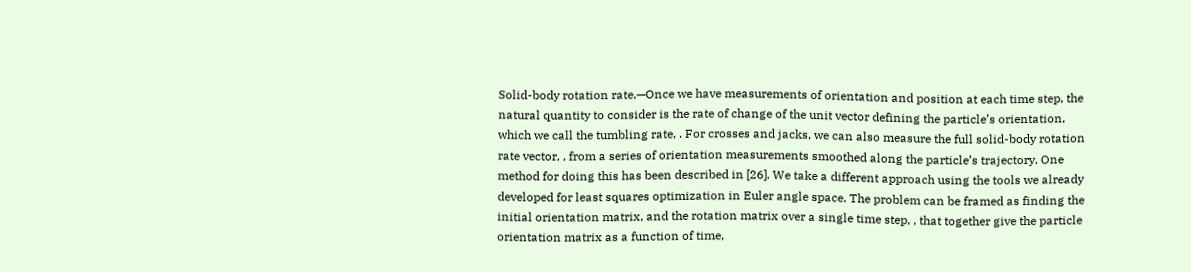Solid-body rotation rate.—Once we have measurements of orientation and position at each time step, the natural quantity to consider is the rate of change of the unit vector defining the particle’s orientation, which we call the tumbling rate, . For crosses and jacks, we can also measure the full solid-body rotation rate vector, , from a series of orientation measurements smoothed along the particle’s trajectory. One method for doing this has been described in [26]. We take a different approach using the tools we already developed for least squares optimization in Euler angle space. The problem can be framed as finding the initial orientation matrix, and the rotation matrix over a single time step, , that together give the particle orientation matrix as a function of time,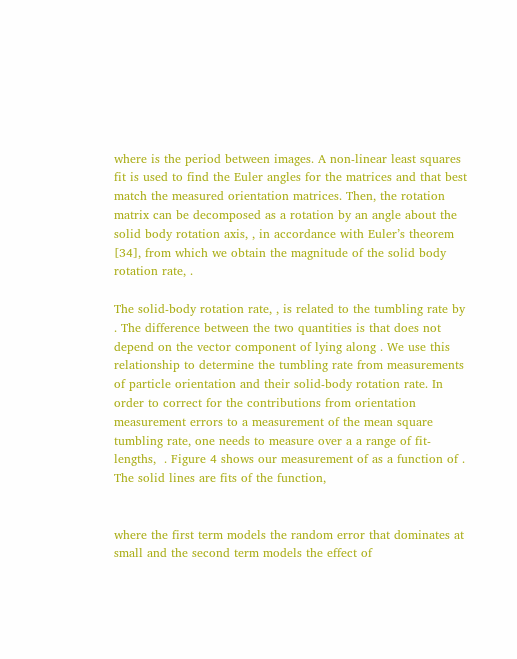where is the period between images. A non-linear least squares fit is used to find the Euler angles for the matrices and that best match the measured orientation matrices. Then, the rotation matrix can be decomposed as a rotation by an angle about the solid body rotation axis, , in accordance with Euler’s theorem [34], from which we obtain the magnitude of the solid body rotation rate, .

The solid-body rotation rate, , is related to the tumbling rate by . The difference between the two quantities is that does not depend on the vector component of lying along . We use this relationship to determine the tumbling rate from measurements of particle orientation and their solid-body rotation rate. In order to correct for the contributions from orientation measurement errors to a measurement of the mean square tumbling rate, one needs to measure over a a range of fit-lengths,  . Figure 4 shows our measurement of as a function of . The solid lines are fits of the function,


where the first term models the random error that dominates at small and the second term models the effect of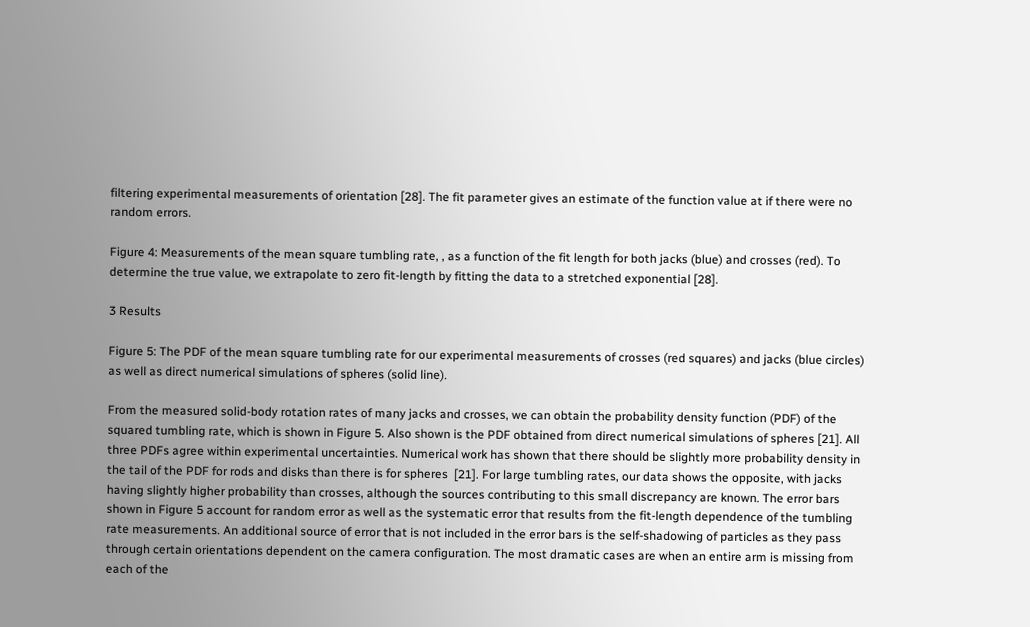filtering experimental measurements of orientation [28]. The fit parameter gives an estimate of the function value at if there were no random errors.

Figure 4: Measurements of the mean square tumbling rate, , as a function of the fit length for both jacks (blue) and crosses (red). To determine the true value, we extrapolate to zero fit-length by fitting the data to a stretched exponential [28].

3 Results

Figure 5: The PDF of the mean square tumbling rate for our experimental measurements of crosses (red squares) and jacks (blue circles) as well as direct numerical simulations of spheres (solid line).

From the measured solid-body rotation rates of many jacks and crosses, we can obtain the probability density function (PDF) of the squared tumbling rate, which is shown in Figure 5. Also shown is the PDF obtained from direct numerical simulations of spheres [21]. All three PDFs agree within experimental uncertainties. Numerical work has shown that there should be slightly more probability density in the tail of the PDF for rods and disks than there is for spheres  [21]. For large tumbling rates, our data shows the opposite, with jacks having slightly higher probability than crosses, although the sources contributing to this small discrepancy are known. The error bars shown in Figure 5 account for random error as well as the systematic error that results from the fit-length dependence of the tumbling rate measurements. An additional source of error that is not included in the error bars is the self-shadowing of particles as they pass through certain orientations dependent on the camera configuration. The most dramatic cases are when an entire arm is missing from each of the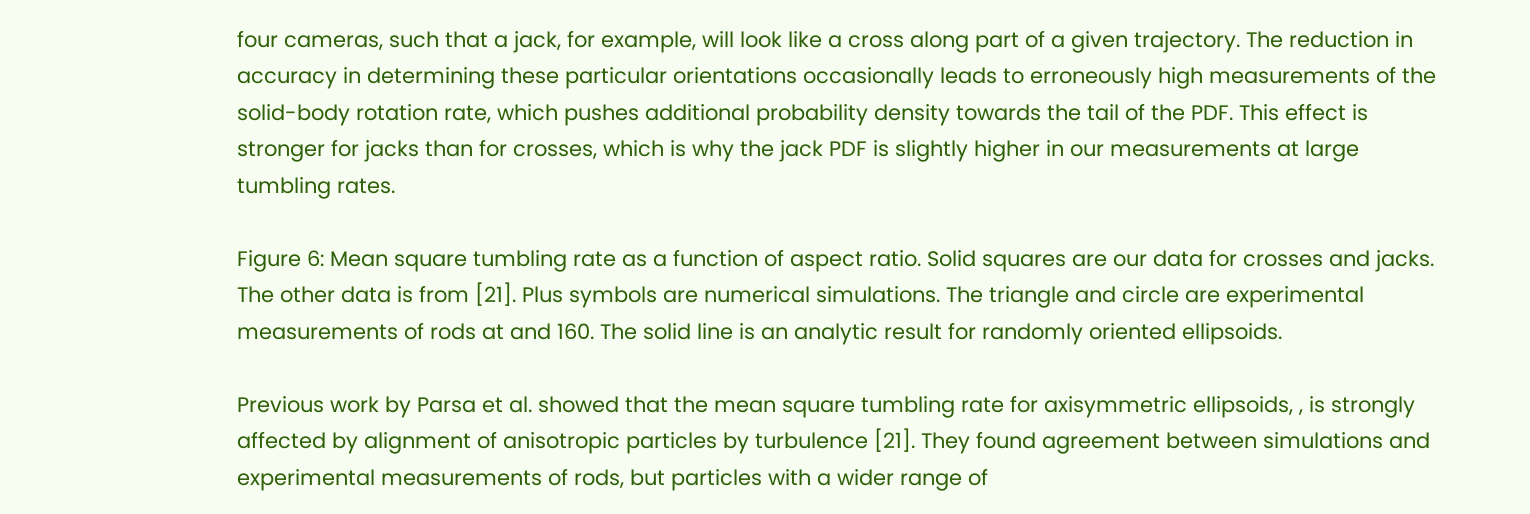four cameras, such that a jack, for example, will look like a cross along part of a given trajectory. The reduction in accuracy in determining these particular orientations occasionally leads to erroneously high measurements of the solid-body rotation rate, which pushes additional probability density towards the tail of the PDF. This effect is stronger for jacks than for crosses, which is why the jack PDF is slightly higher in our measurements at large tumbling rates.

Figure 6: Mean square tumbling rate as a function of aspect ratio. Solid squares are our data for crosses and jacks. The other data is from [21]. Plus symbols are numerical simulations. The triangle and circle are experimental measurements of rods at and 160. The solid line is an analytic result for randomly oriented ellipsoids.

Previous work by Parsa et al. showed that the mean square tumbling rate for axisymmetric ellipsoids, , is strongly affected by alignment of anisotropic particles by turbulence [21]. They found agreement between simulations and experimental measurements of rods, but particles with a wider range of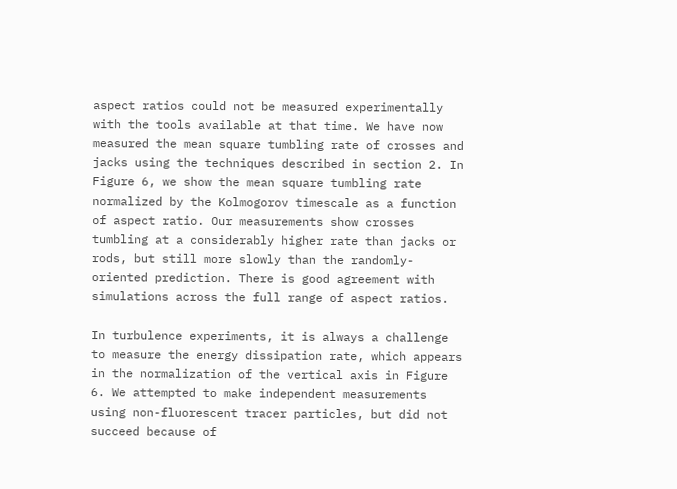aspect ratios could not be measured experimentally with the tools available at that time. We have now measured the mean square tumbling rate of crosses and jacks using the techniques described in section 2. In Figure 6, we show the mean square tumbling rate normalized by the Kolmogorov timescale as a function of aspect ratio. Our measurements show crosses tumbling at a considerably higher rate than jacks or rods, but still more slowly than the randomly-oriented prediction. There is good agreement with simulations across the full range of aspect ratios.

In turbulence experiments, it is always a challenge to measure the energy dissipation rate, which appears in the normalization of the vertical axis in Figure 6. We attempted to make independent measurements using non-fluorescent tracer particles, but did not succeed because of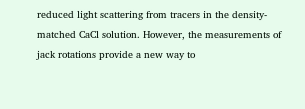reduced light scattering from tracers in the density-matched CaCl solution. However, the measurements of jack rotations provide a new way to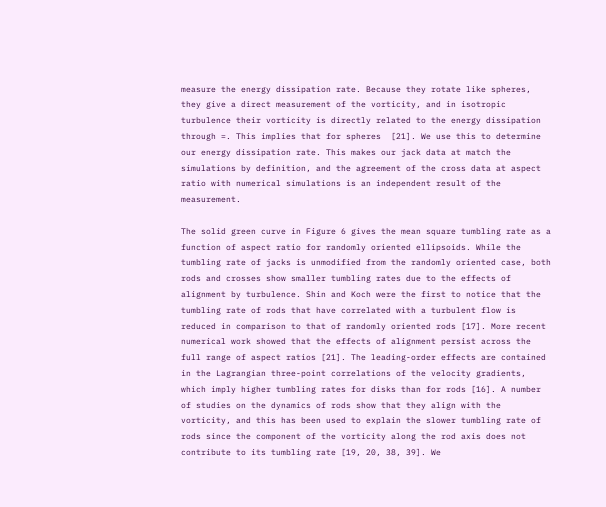measure the energy dissipation rate. Because they rotate like spheres, they give a direct measurement of the vorticity, and in isotropic turbulence their vorticity is directly related to the energy dissipation through =. This implies that for spheres  [21]. We use this to determine our energy dissipation rate. This makes our jack data at match the simulations by definition, and the agreement of the cross data at aspect ratio with numerical simulations is an independent result of the measurement.

The solid green curve in Figure 6 gives the mean square tumbling rate as a function of aspect ratio for randomly oriented ellipsoids. While the tumbling rate of jacks is unmodified from the randomly oriented case, both rods and crosses show smaller tumbling rates due to the effects of alignment by turbulence. Shin and Koch were the first to notice that the tumbling rate of rods that have correlated with a turbulent flow is reduced in comparison to that of randomly oriented rods [17]. More recent numerical work showed that the effects of alignment persist across the full range of aspect ratios [21]. The leading-order effects are contained in the Lagrangian three-point correlations of the velocity gradients, which imply higher tumbling rates for disks than for rods [16]. A number of studies on the dynamics of rods show that they align with the vorticity, and this has been used to explain the slower tumbling rate of rods since the component of the vorticity along the rod axis does not contribute to its tumbling rate [19, 20, 38, 39]. We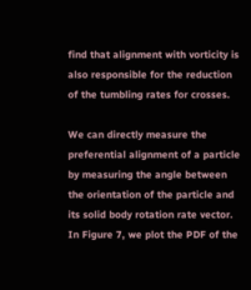find that alignment with vorticity is also responsible for the reduction of the tumbling rates for crosses.

We can directly measure the preferential alignment of a particle by measuring the angle between the orientation of the particle and its solid body rotation rate vector. In Figure 7, we plot the PDF of the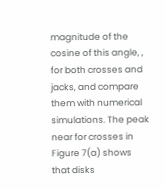magnitude of the cosine of this angle, , for both crosses and jacks, and compare them with numerical simulations. The peak near for crosses in Figure 7(a) shows that disks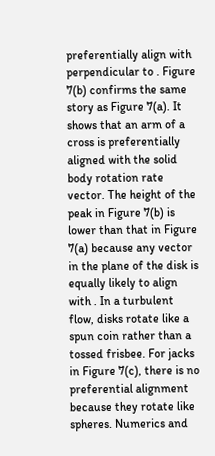preferentially align with perpendicular to . Figure 7(b) confirms the same story as Figure 7(a). It shows that an arm of a cross is preferentially aligned with the solid body rotation rate vector. The height of the peak in Figure 7(b) is lower than that in Figure 7(a) because any vector in the plane of the disk is equally likely to align with . In a turbulent flow, disks rotate like a spun coin rather than a tossed frisbee. For jacks in Figure 7(c), there is no preferential alignment because they rotate like spheres. Numerics and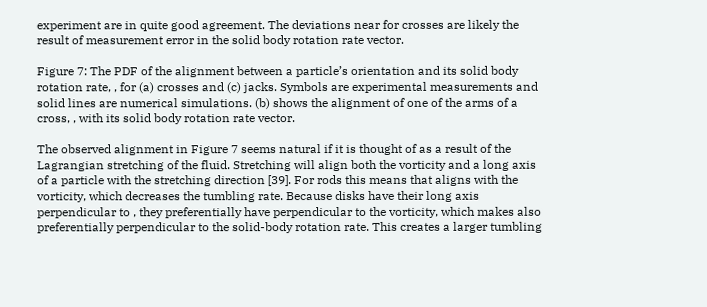experiment are in quite good agreement. The deviations near for crosses are likely the result of measurement error in the solid body rotation rate vector.

Figure 7: The PDF of the alignment between a particle’s orientation and its solid body rotation rate, , for (a) crosses and (c) jacks. Symbols are experimental measurements and solid lines are numerical simulations. (b) shows the alignment of one of the arms of a cross, , with its solid body rotation rate vector.

The observed alignment in Figure 7 seems natural if it is thought of as a result of the Lagrangian stretching of the fluid. Stretching will align both the vorticity and a long axis of a particle with the stretching direction [39]. For rods this means that aligns with the vorticity, which decreases the tumbling rate. Because disks have their long axis perpendicular to , they preferentially have perpendicular to the vorticity, which makes also preferentially perpendicular to the solid-body rotation rate. This creates a larger tumbling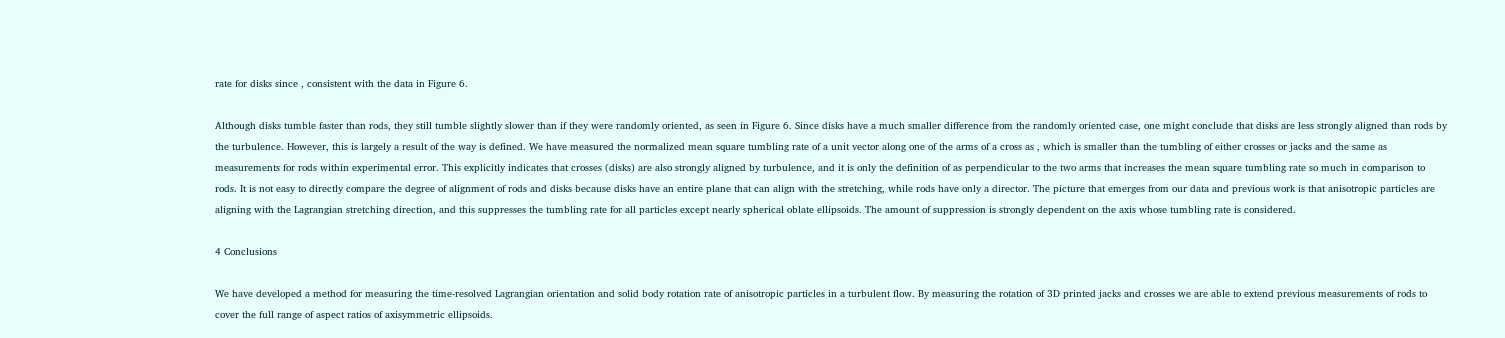rate for disks since , consistent with the data in Figure 6.

Although disks tumble faster than rods, they still tumble slightly slower than if they were randomly oriented, as seen in Figure 6. Since disks have a much smaller difference from the randomly oriented case, one might conclude that disks are less strongly aligned than rods by the turbulence. However, this is largely a result of the way is defined. We have measured the normalized mean square tumbling rate of a unit vector along one of the arms of a cross as , which is smaller than the tumbling of either crosses or jacks and the same as measurements for rods within experimental error. This explicitly indicates that crosses (disks) are also strongly aligned by turbulence, and it is only the definition of as perpendicular to the two arms that increases the mean square tumbling rate so much in comparison to rods. It is not easy to directly compare the degree of alignment of rods and disks because disks have an entire plane that can align with the stretching, while rods have only a director. The picture that emerges from our data and previous work is that anisotropic particles are aligning with the Lagrangian stretching direction, and this suppresses the tumbling rate for all particles except nearly spherical oblate ellipsoids. The amount of suppression is strongly dependent on the axis whose tumbling rate is considered.

4 Conclusions

We have developed a method for measuring the time-resolved Lagrangian orientation and solid body rotation rate of anisotropic particles in a turbulent flow. By measuring the rotation of 3D printed jacks and crosses we are able to extend previous measurements of rods to cover the full range of aspect ratios of axisymmetric ellipsoids.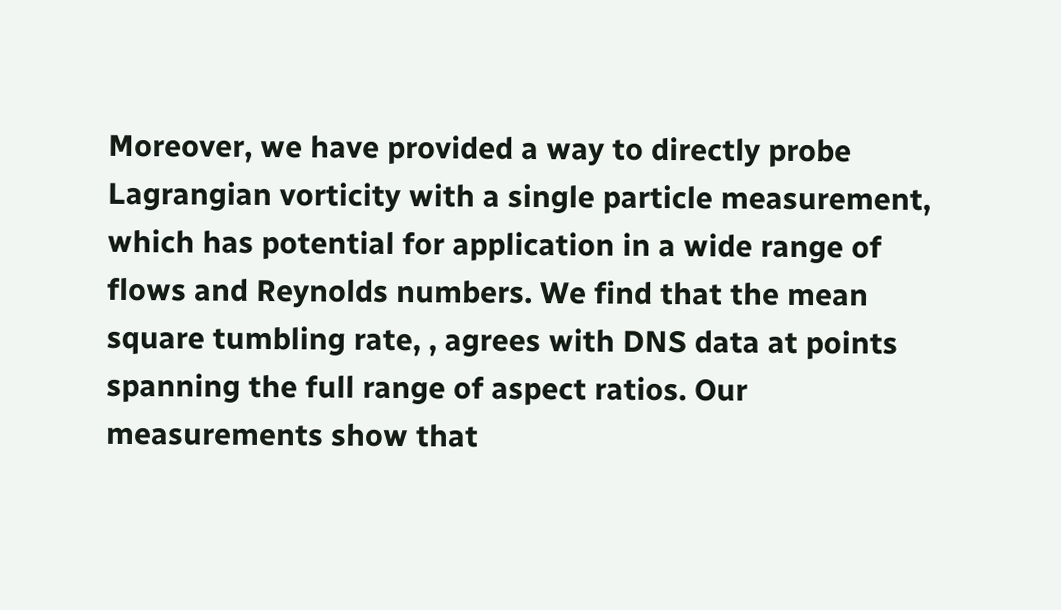Moreover, we have provided a way to directly probe Lagrangian vorticity with a single particle measurement, which has potential for application in a wide range of flows and Reynolds numbers. We find that the mean square tumbling rate, , agrees with DNS data at points spanning the full range of aspect ratios. Our measurements show that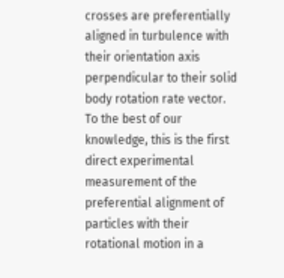crosses are preferentially aligned in turbulence with their orientation axis perpendicular to their solid body rotation rate vector. To the best of our knowledge, this is the first direct experimental measurement of the preferential alignment of particles with their rotational motion in a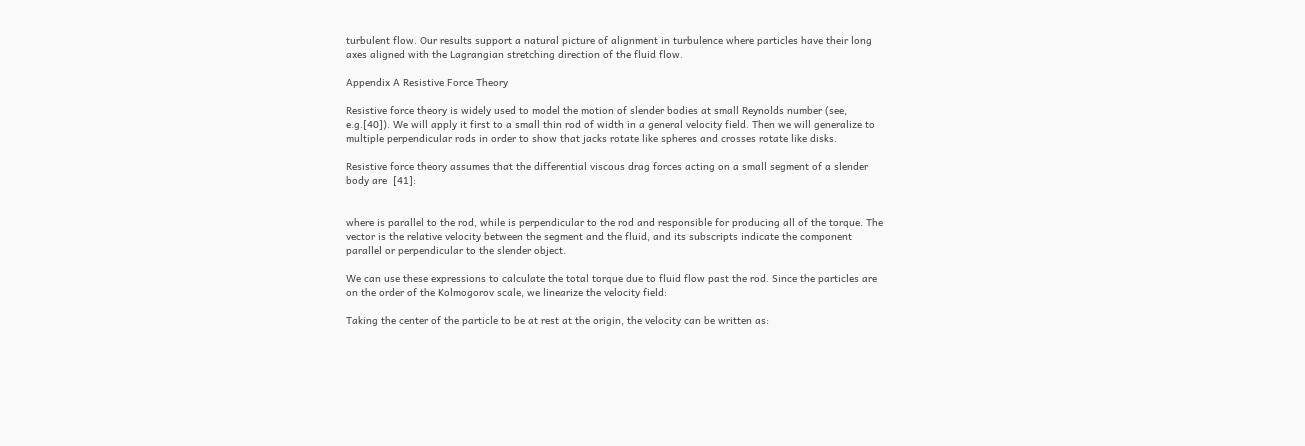turbulent flow. Our results support a natural picture of alignment in turbulence where particles have their long axes aligned with the Lagrangian stretching direction of the fluid flow.

Appendix A Resistive Force Theory

Resistive force theory is widely used to model the motion of slender bodies at small Reynolds number (see, e.g.[40]). We will apply it first to a small thin rod of width in a general velocity field. Then we will generalize to multiple perpendicular rods in order to show that jacks rotate like spheres and crosses rotate like disks.

Resistive force theory assumes that the differential viscous drag forces acting on a small segment of a slender body are  [41]:


where is parallel to the rod, while is perpendicular to the rod and responsible for producing all of the torque. The vector is the relative velocity between the segment and the fluid, and its subscripts indicate the component parallel or perpendicular to the slender object.

We can use these expressions to calculate the total torque due to fluid flow past the rod. Since the particles are on the order of the Kolmogorov scale, we linearize the velocity field:

Taking the center of the particle to be at rest at the origin, the velocity can be written as: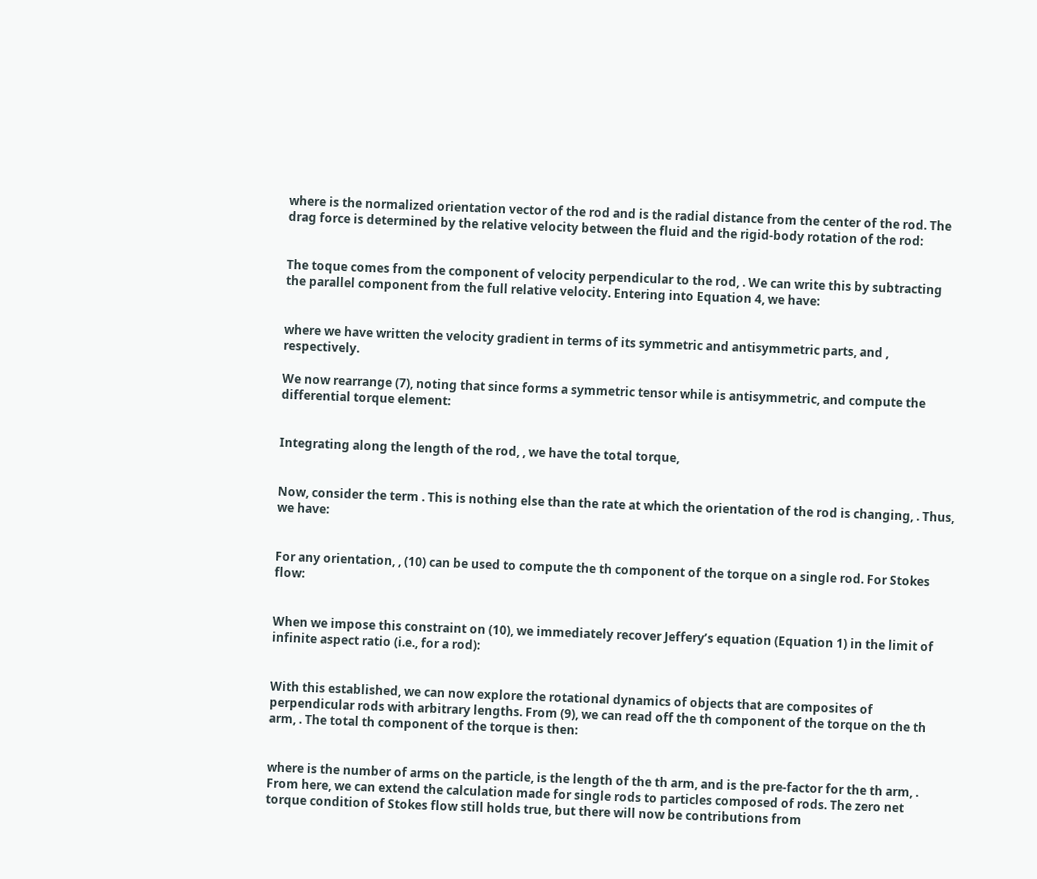where is the normalized orientation vector of the rod and is the radial distance from the center of the rod. The drag force is determined by the relative velocity between the fluid and the rigid-body rotation of the rod:


The toque comes from the component of velocity perpendicular to the rod, . We can write this by subtracting the parallel component from the full relative velocity. Entering into Equation 4, we have:


where we have written the velocity gradient in terms of its symmetric and antisymmetric parts, and , respectively.

We now rearrange (7), noting that since forms a symmetric tensor while is antisymmetric, and compute the differential torque element:


Integrating along the length of the rod, , we have the total torque,


Now, consider the term . This is nothing else than the rate at which the orientation of the rod is changing, . Thus, we have:


For any orientation, , (10) can be used to compute the th component of the torque on a single rod. For Stokes flow:


When we impose this constraint on (10), we immediately recover Jeffery’s equation (Equation 1) in the limit of infinite aspect ratio (i.e., for a rod):


With this established, we can now explore the rotational dynamics of objects that are composites of perpendicular rods with arbitrary lengths. From (9), we can read off the th component of the torque on the th arm, . The total th component of the torque is then:


where is the number of arms on the particle, is the length of the th arm, and is the pre-factor for the th arm, . From here, we can extend the calculation made for single rods to particles composed of rods. The zero net torque condition of Stokes flow still holds true, but there will now be contributions from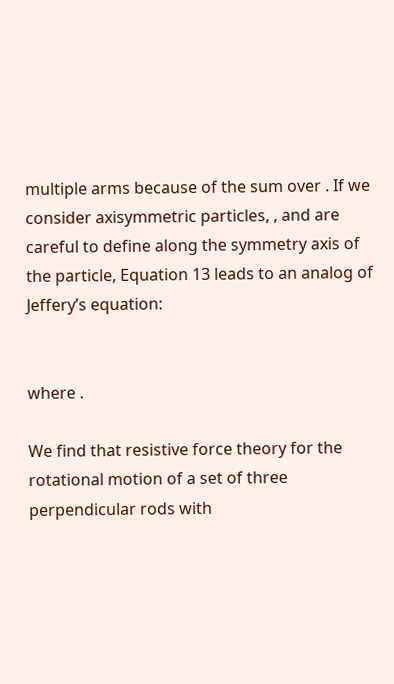multiple arms because of the sum over . If we consider axisymmetric particles, , and are careful to define along the symmetry axis of the particle, Equation 13 leads to an analog of Jeffery’s equation:


where .

We find that resistive force theory for the rotational motion of a set of three perpendicular rods with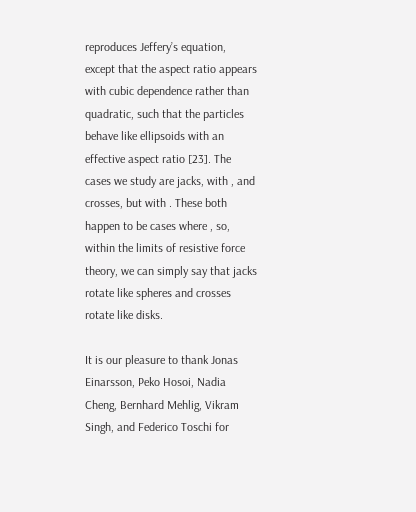reproduces Jeffery’s equation, except that the aspect ratio appears with cubic dependence rather than quadratic, such that the particles behave like ellipsoids with an effective aspect ratio [23]. The cases we study are jacks, with , and crosses, but with . These both happen to be cases where , so, within the limits of resistive force theory, we can simply say that jacks rotate like spheres and crosses rotate like disks.

It is our pleasure to thank Jonas Einarsson, Peko Hosoi, Nadia Cheng, Bernhard Mehlig, Vikram Singh, and Federico Toschi for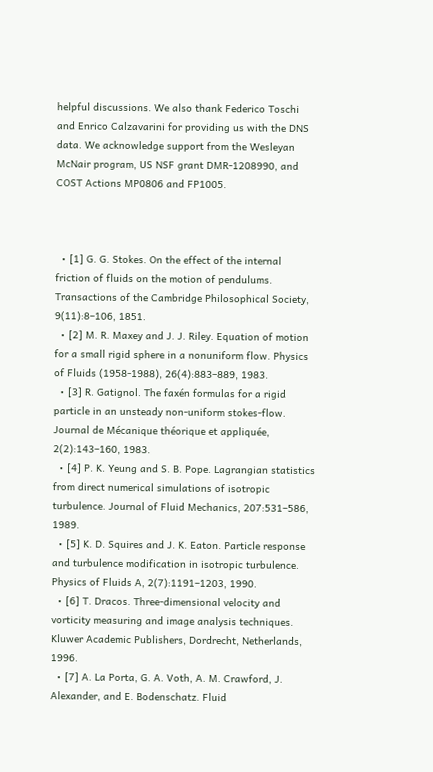helpful discussions. We also thank Federico Toschi and Enrico Calzavarini for providing us with the DNS data. We acknowledge support from the Wesleyan McNair program, US NSF grant DMR-1208990, and COST Actions MP0806 and FP1005.



  • [1] G. G. Stokes. On the effect of the internal friction of fluids on the motion of pendulums. Transactions of the Cambridge Philosophical Society, 9(11):8–106, 1851.
  • [2] M. R. Maxey and J. J. Riley. Equation of motion for a small rigid sphere in a nonuniform flow. Physics of Fluids (1958-1988), 26(4):883–889, 1983.
  • [3] R. Gatignol. The faxén formulas for a rigid particle in an unsteady non-uniform stokes-flow. Journal de Mécanique théorique et appliquée, 2(2):143–160, 1983.
  • [4] P. K. Yeung and S. B. Pope. Lagrangian statistics from direct numerical simulations of isotropic turbulence. Journal of Fluid Mechanics, 207:531–586, 1989.
  • [5] K. D. Squires and J. K. Eaton. Particle response and turbulence modification in isotropic turbulence. Physics of Fluids A, 2(7):1191–1203, 1990.
  • [6] T. Dracos. Three-dimensional velocity and vorticity measuring and image analysis techniques. Kluwer Academic Publishers, Dordrecht, Netherlands, 1996.
  • [7] A. La Porta, G. A. Voth, A. M. Crawford, J. Alexander, and E. Bodenschatz. Fluid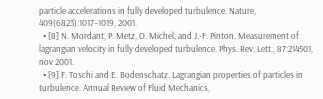particle accelerations in fully developed turbulence. Nature, 409(6823):1017–1019, 2001.
  • [8] N. Mordant, P. Metz, O. Michel, and J.-F. Pinton. Measurement of lagrangian velocity in fully developed turbulence. Phys. Rev. Lett., 87:214501, nov 2001.
  • [9] F. Toschi and E. Bodenschatz. Lagrangian properties of particles in turbulence. Annual Review of Fluid Mechanics,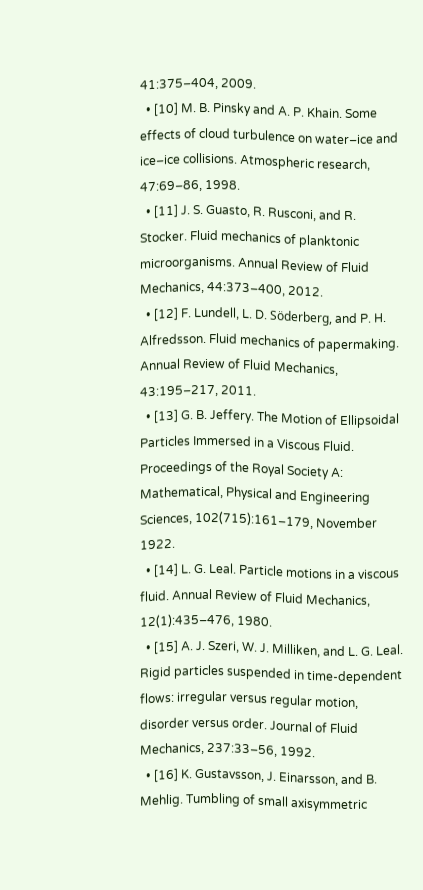41:375–404, 2009.
  • [10] M. B. Pinsky and A. P. Khain. Some effects of cloud turbulence on water–ice and ice–ice collisions. Atmospheric research, 47:69–86, 1998.
  • [11] J. S. Guasto, R. Rusconi, and R. Stocker. Fluid mechanics of planktonic microorganisms. Annual Review of Fluid Mechanics, 44:373–400, 2012.
  • [12] F. Lundell, L. D. Söderberg, and P. H. Alfredsson. Fluid mechanics of papermaking. Annual Review of Fluid Mechanics, 43:195–217, 2011.
  • [13] G. B. Jeffery. The Motion of Ellipsoidal Particles Immersed in a Viscous Fluid. Proceedings of the Royal Society A: Mathematical, Physical and Engineering Sciences, 102(715):161–179, November 1922.
  • [14] L. G. Leal. Particle motions in a viscous fluid. Annual Review of Fluid Mechanics, 12(1):435–476, 1980.
  • [15] A. J. Szeri, W. J. Milliken, and L. G. Leal. Rigid particles suspended in time-dependent flows: irregular versus regular motion, disorder versus order. Journal of Fluid Mechanics, 237:33–56, 1992.
  • [16] K. Gustavsson, J. Einarsson, and B. Mehlig. Tumbling of small axisymmetric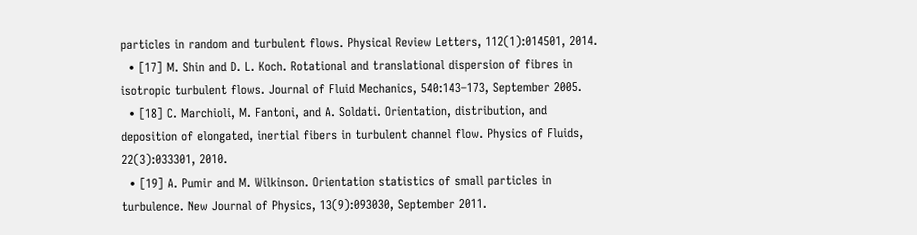particles in random and turbulent flows. Physical Review Letters, 112(1):014501, 2014.
  • [17] M. Shin and D. L. Koch. Rotational and translational dispersion of fibres in isotropic turbulent flows. Journal of Fluid Mechanics, 540:143–173, September 2005.
  • [18] C. Marchioli, M. Fantoni, and A. Soldati. Orientation, distribution, and deposition of elongated, inertial fibers in turbulent channel flow. Physics of Fluids, 22(3):033301, 2010.
  • [19] A. Pumir and M. Wilkinson. Orientation statistics of small particles in turbulence. New Journal of Physics, 13(9):093030, September 2011.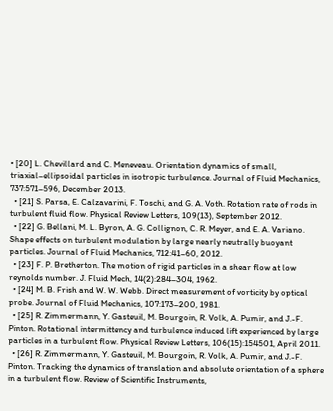• [20] L. Chevillard and C. Meneveau. Orientation dynamics of small, triaxial–ellipsoidal particles in isotropic turbulence. Journal of Fluid Mechanics, 737:571–596, December 2013.
  • [21] S. Parsa, E. Calzavarini, F. Toschi, and G. A. Voth. Rotation rate of rods in turbulent fluid flow. Physical Review Letters, 109(13), September 2012.
  • [22] G. Bellani, M. L. Byron, A. G. Collignon, C. R. Meyer, and E. A. Variano. Shape effects on turbulent modulation by large nearly neutrally buoyant particles. Journal of Fluid Mechanics, 712:41–60, 2012.
  • [23] F. P. Bretherton. The motion of rigid particles in a shear flow at low reynolds number. J. Fluid Mech, 14(2):284–304, 1962.
  • [24] M. B. Frish and W. W. Webb. Direct measurement of vorticity by optical probe. Journal of Fluid Mechanics, 107:173–200, 1981.
  • [25] R. Zimmermann, Y. Gasteuil, M. Bourgoin, R. Volk, A. Pumir, and J.-F. Pinton. Rotational intermittency and turbulence induced lift experienced by large particles in a turbulent flow. Physical Review Letters, 106(15):154501, April 2011.
  • [26] R. Zimmermann, Y. Gasteuil, M. Bourgoin, R. Volk, A. Pumir, and J.-F. Pinton. Tracking the dynamics of translation and absolute orientation of a sphere in a turbulent flow. Review of Scientific Instruments,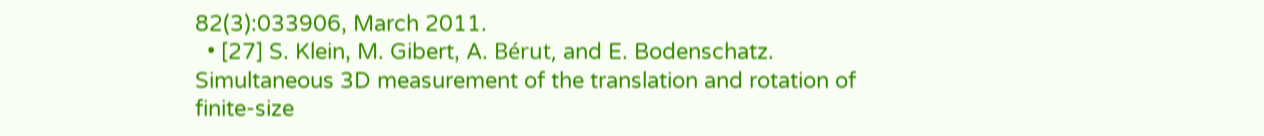82(3):033906, March 2011.
  • [27] S. Klein, M. Gibert, A. Bérut, and E. Bodenschatz. Simultaneous 3D measurement of the translation and rotation of finite-size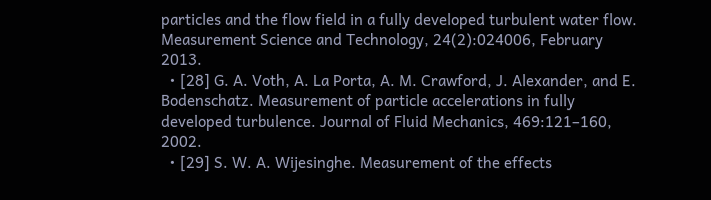particles and the flow field in a fully developed turbulent water flow. Measurement Science and Technology, 24(2):024006, February 2013.
  • [28] G. A. Voth, A. La Porta, A. M. Crawford, J. Alexander, and E. Bodenschatz. Measurement of particle accelerations in fully developed turbulence. Journal of Fluid Mechanics, 469:121–160, 2002.
  • [29] S. W. A. Wijesinghe. Measurement of the effects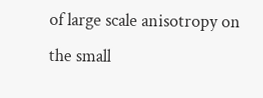of large scale anisotropy on the small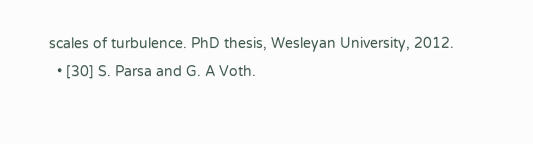scales of turbulence. PhD thesis, Wesleyan University, 2012.
  • [30] S. Parsa and G. A Voth.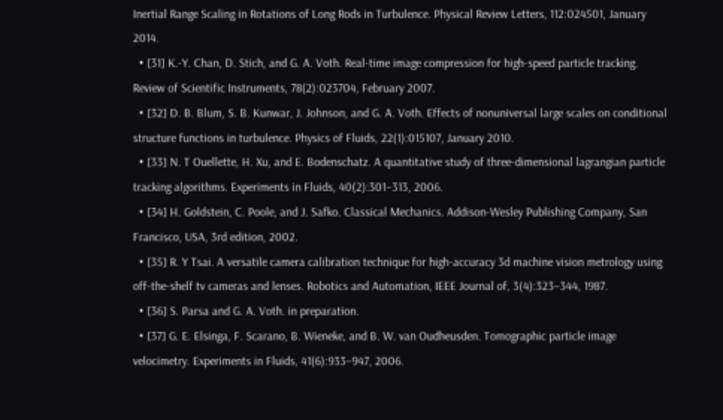Inertial Range Scaling in Rotations of Long Rods in Turbulence. Physical Review Letters, 112:024501, January 2014.
  • [31] K.-Y. Chan, D. Stich, and G. A. Voth. Real-time image compression for high-speed particle tracking. Review of Scientific Instruments, 78(2):023704, February 2007.
  • [32] D. B. Blum, S. B. Kunwar, J. Johnson, and G. A. Voth. Effects of nonuniversal large scales on conditional structure functions in turbulence. Physics of Fluids, 22(1):015107, January 2010.
  • [33] N. T Ouellette, H. Xu, and E. Bodenschatz. A quantitative study of three-dimensional lagrangian particle tracking algorithms. Experiments in Fluids, 40(2):301–313, 2006.
  • [34] H. Goldstein, C. Poole, and J. Safko. Classical Mechanics. Addison-Wesley Publishing Company, San Francisco, USA, 3rd edition, 2002.
  • [35] R. Y Tsai. A versatile camera calibration technique for high-accuracy 3d machine vision metrology using off-the-shelf tv cameras and lenses. Robotics and Automation, IEEE Journal of, 3(4):323–344, 1987.
  • [36] S. Parsa and G. A. Voth. in preparation.
  • [37] G. E. Elsinga, F. Scarano, B. Wieneke, and B. W. van Oudheusden. Tomographic particle image velocimetry. Experiments in Fluids, 41(6):933–947, 2006.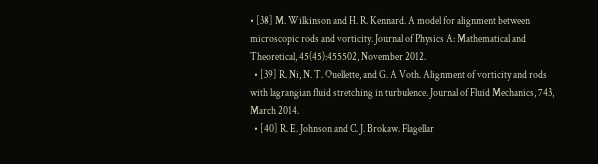• [38] M. Wilkinson and H. R. Kennard. A model for alignment between microscopic rods and vorticity. Journal of Physics A: Mathematical and Theoretical, 45(45):455502, November 2012.
  • [39] R. Ni, N. T. Ouellette, and G. A Voth. Alignment of vorticity and rods with lagrangian fluid stretching in turbulence. Journal of Fluid Mechanics, 743, March 2014.
  • [40] R. E. Johnson and C. J. Brokaw. Flagellar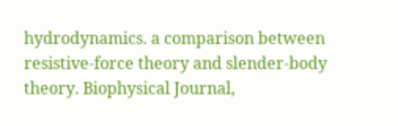hydrodynamics. a comparison between resistive-force theory and slender-body theory. Biophysical Journal,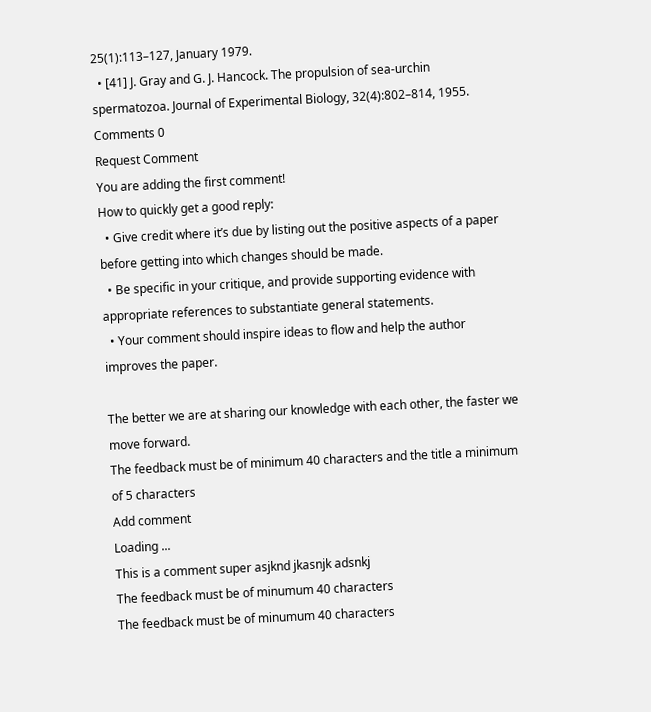25(1):113–127, January 1979.
  • [41] J. Gray and G. J. Hancock. The propulsion of sea-urchin spermatozoa. Journal of Experimental Biology, 32(4):802–814, 1955.
Comments 0
Request Comment
You are adding the first comment!
How to quickly get a good reply:
  • Give credit where it’s due by listing out the positive aspects of a paper before getting into which changes should be made.
  • Be specific in your critique, and provide supporting evidence with appropriate references to substantiate general statements.
  • Your comment should inspire ideas to flow and help the author improves the paper.

The better we are at sharing our knowledge with each other, the faster we move forward.
The feedback must be of minimum 40 characters and the title a minimum of 5 characters
Add comment
Loading ...
This is a comment super asjknd jkasnjk adsnkj
The feedback must be of minumum 40 characters
The feedback must be of minumum 40 characters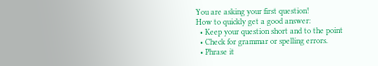You are asking your first question!
How to quickly get a good answer:
  • Keep your question short and to the point
  • Check for grammar or spelling errors.
  • Phrase it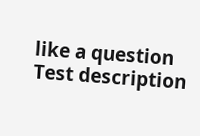like a question
Test description